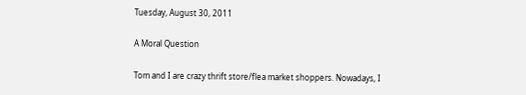Tuesday, August 30, 2011

A Moral Question

Tom and I are crazy thrift store/flea market shoppers. Nowadays, I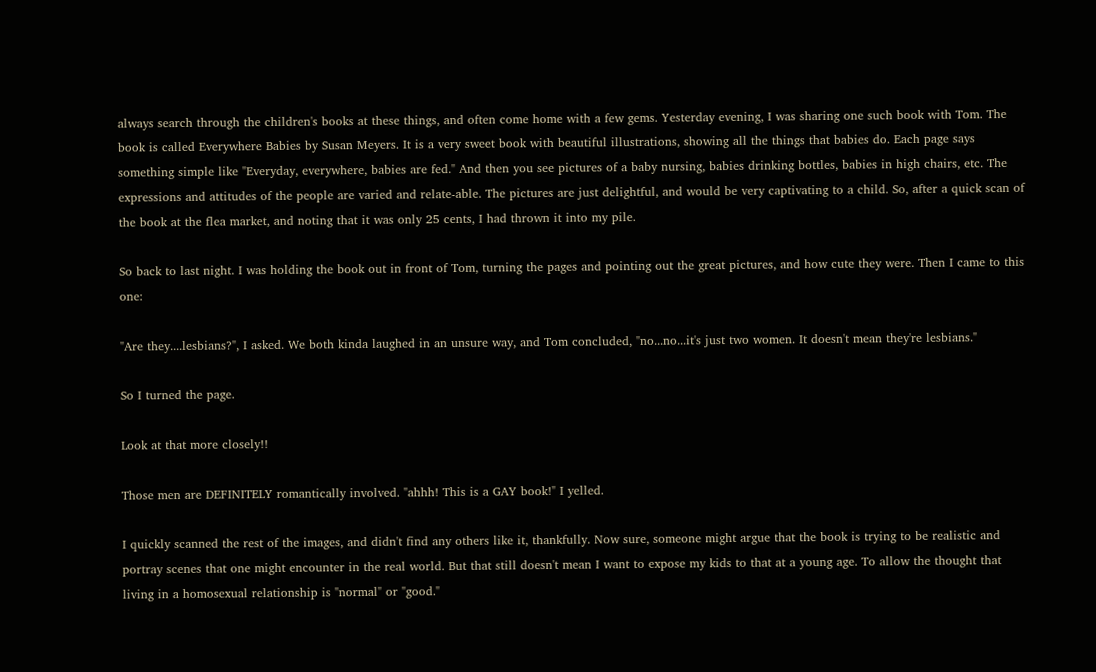always search through the children's books at these things, and often come home with a few gems. Yesterday evening, I was sharing one such book with Tom. The book is called Everywhere Babies by Susan Meyers. It is a very sweet book with beautiful illustrations, showing all the things that babies do. Each page says something simple like "Everyday, everywhere, babies are fed." And then you see pictures of a baby nursing, babies drinking bottles, babies in high chairs, etc. The expressions and attitudes of the people are varied and relate-able. The pictures are just delightful, and would be very captivating to a child. So, after a quick scan of the book at the flea market, and noting that it was only 25 cents, I had thrown it into my pile.

So back to last night. I was holding the book out in front of Tom, turning the pages and pointing out the great pictures, and how cute they were. Then I came to this one:

"Are they....lesbians?", I asked. We both kinda laughed in an unsure way, and Tom concluded, "no...no...it's just two women. It doesn't mean they're lesbians."

So I turned the page.

Look at that more closely!!

Those men are DEFINITELY romantically involved. "ahhh! This is a GAY book!" I yelled.

I quickly scanned the rest of the images, and didn't find any others like it, thankfully. Now sure, someone might argue that the book is trying to be realistic and portray scenes that one might encounter in the real world. But that still doesn't mean I want to expose my kids to that at a young age. To allow the thought that living in a homosexual relationship is "normal" or "good."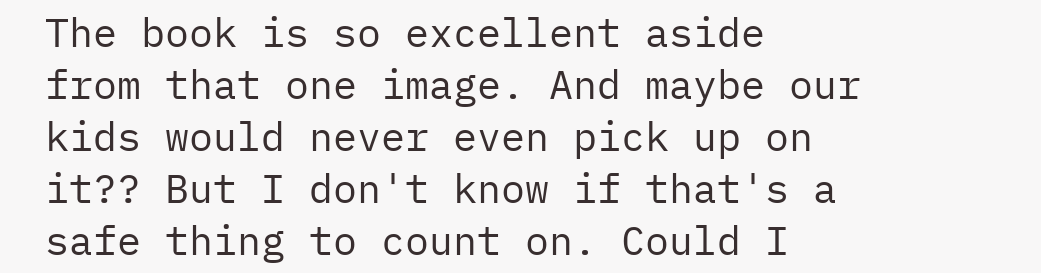The book is so excellent aside from that one image. And maybe our kids would never even pick up on it?? But I don't know if that's a safe thing to count on. Could I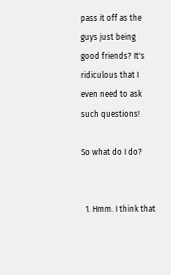pass it off as the guys just being good friends? It's ridiculous that I even need to ask such questions!

So what do I do?


  1. Hmm. I think that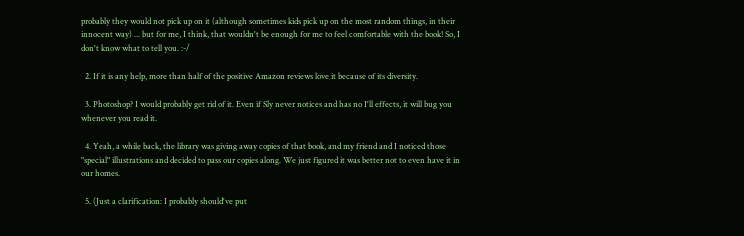probably they would not pick up on it (although sometimes kids pick up on the most random things, in their innocent way) ... but for me, I think, that wouldn't be enough for me to feel comfortable with the book! So, I don't know what to tell you. :-/

  2. If it is any help, more than half of the positive Amazon reviews love it because of its diversity.

  3. Photoshop? I would probably get rid of it. Even if Sly never notices and has no I'll effects, it will bug you whenever you read it.

  4. Yeah, a while back, the library was giving away copies of that book, and my friend and I noticed those "special" illustrations and decided to pass our copies along. We just figured it was better not to even have it in our homes.

  5. (Just a clarification: I probably should've put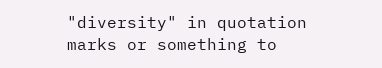"diversity" in quotation marks or something to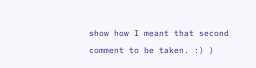show how I meant that second comment to be taken. :) )